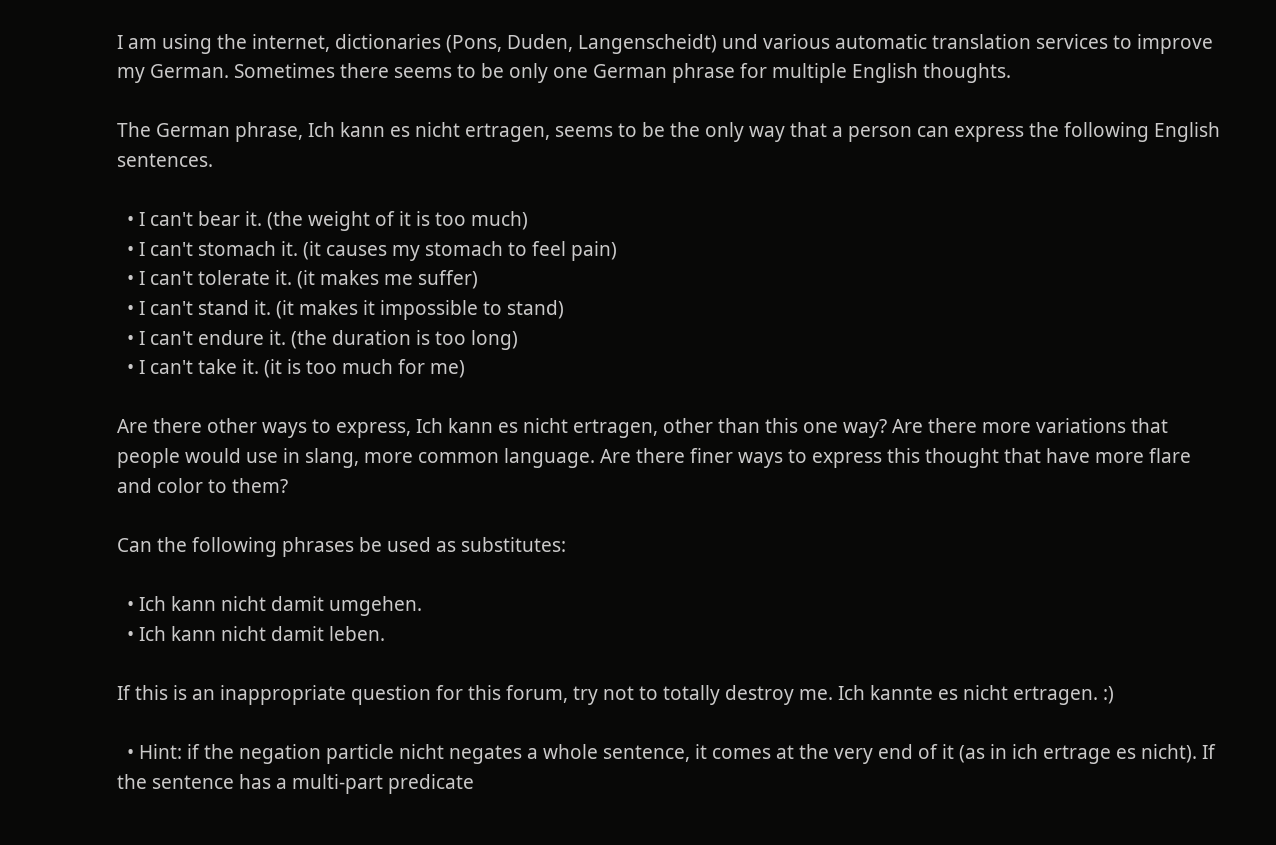I am using the internet, dictionaries (Pons, Duden, Langenscheidt) und various automatic translation services to improve my German. Sometimes there seems to be only one German phrase for multiple English thoughts.

The German phrase, Ich kann es nicht ertragen, seems to be the only way that a person can express the following English sentences.

  • I can't bear it. (the weight of it is too much)
  • I can't stomach it. (it causes my stomach to feel pain)
  • I can't tolerate it. (it makes me suffer)
  • I can't stand it. (it makes it impossible to stand)
  • I can't endure it. (the duration is too long)
  • I can't take it. (it is too much for me)

Are there other ways to express, Ich kann es nicht ertragen, other than this one way? Are there more variations that people would use in slang, more common language. Are there finer ways to express this thought that have more flare and color to them?

Can the following phrases be used as substitutes:

  • Ich kann nicht damit umgehen.
  • Ich kann nicht damit leben.

If this is an inappropriate question for this forum, try not to totally destroy me. Ich kannte es nicht ertragen. :)

  • Hint: if the negation particle nicht negates a whole sentence, it comes at the very end of it (as in ich ertrage es nicht). If the sentence has a multi-part predicate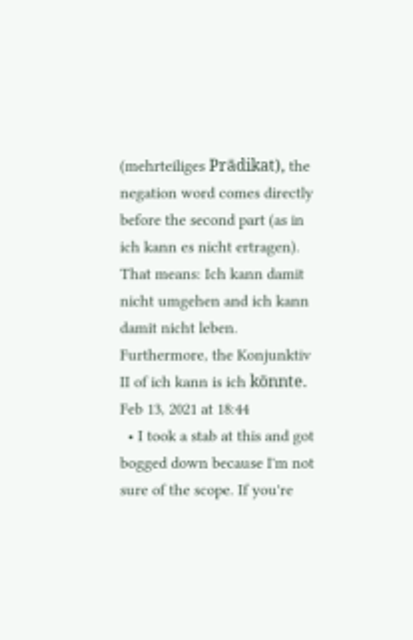(mehrteiliges Prädikat), the negation word comes directly before the second part (as in ich kann es nicht ertragen). That means: Ich kann damit nicht umgehen and ich kann damit nicht leben. Furthermore, the Konjunktiv II of ich kann is ich könnte. Feb 13, 2021 at 18:44
  • I took a stab at this and got bogged down because I'm not sure of the scope. If you're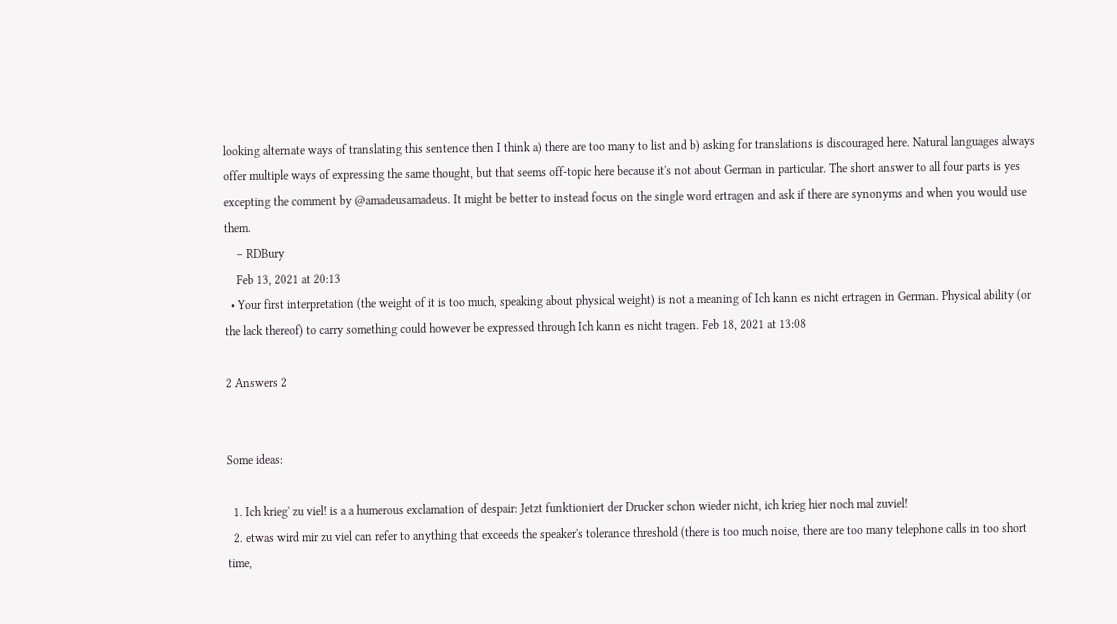looking alternate ways of translating this sentence then I think a) there are too many to list and b) asking for translations is discouraged here. Natural languages always offer multiple ways of expressing the same thought, but that seems off-topic here because it's not about German in particular. The short answer to all four parts is yes excepting the comment by @amadeusamadeus. It might be better to instead focus on the single word ertragen and ask if there are synonyms and when you would use them.
    – RDBury
    Feb 13, 2021 at 20:13
  • Your first interpretation (the weight of it is too much, speaking about physical weight) is not a meaning of Ich kann es nicht ertragen in German. Physical ability (or the lack thereof) to carry something could however be expressed through Ich kann es nicht tragen. Feb 18, 2021 at 13:08

2 Answers 2


Some ideas:

  1. Ich krieg' zu viel! is a a humerous exclamation of despair: Jetzt funktioniert der Drucker schon wieder nicht, ich krieg hier noch mal zuviel!
  2. etwas wird mir zu viel can refer to anything that exceeds the speaker's tolerance threshold (there is too much noise, there are too many telephone calls in too short time,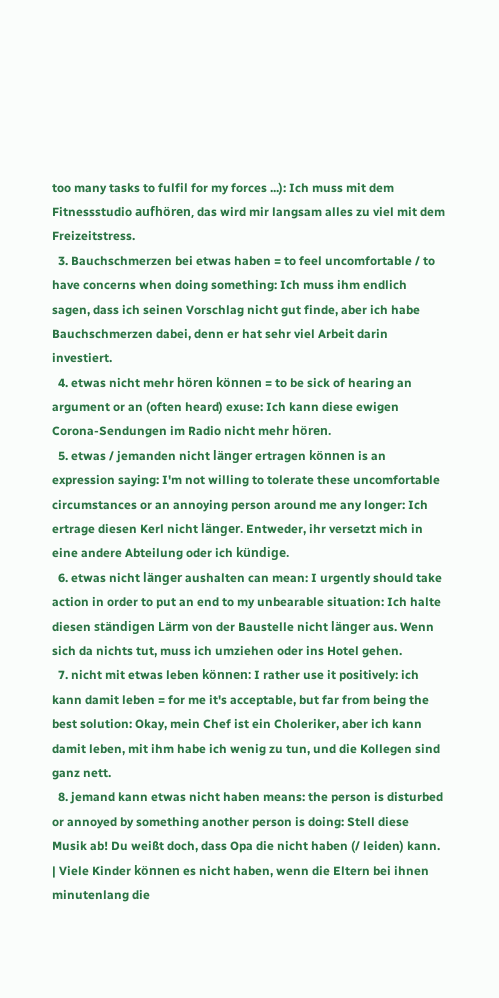too many tasks to fulfil for my forces ...): Ich muss mit dem Fitnessstudio aufhören, das wird mir langsam alles zu viel mit dem Freizeitstress.
  3. Bauchschmerzen bei etwas haben = to feel uncomfortable / to have concerns when doing something: Ich muss ihm endlich sagen, dass ich seinen Vorschlag nicht gut finde, aber ich habe Bauchschmerzen dabei, denn er hat sehr viel Arbeit darin investiert.
  4. etwas nicht mehr hören können = to be sick of hearing an argument or an (often heard) exuse: Ich kann diese ewigen Corona-Sendungen im Radio nicht mehr hören.
  5. etwas / jemanden nicht länger ertragen können is an expression saying: I'm not willing to tolerate these uncomfortable circumstances or an annoying person around me any longer: Ich ertrage diesen Kerl nicht länger. Entweder, ihr versetzt mich in eine andere Abteilung oder ich kündige.
  6. etwas nicht länger aushalten can mean: I urgently should take action in order to put an end to my unbearable situation: Ich halte diesen ständigen Lärm von der Baustelle nicht länger aus. Wenn sich da nichts tut, muss ich umziehen oder ins Hotel gehen.
  7. nicht mit etwas leben können: I rather use it positively: ich kann damit leben = for me it's acceptable, but far from being the best solution: Okay, mein Chef ist ein Choleriker, aber ich kann damit leben, mit ihm habe ich wenig zu tun, und die Kollegen sind ganz nett.
  8. jemand kann etwas nicht haben means: the person is disturbed or annoyed by something another person is doing: Stell diese Musik ab! Du weißt doch, dass Opa die nicht haben (/ leiden) kann. | Viele Kinder können es nicht haben, wenn die Eltern bei ihnen minutenlang die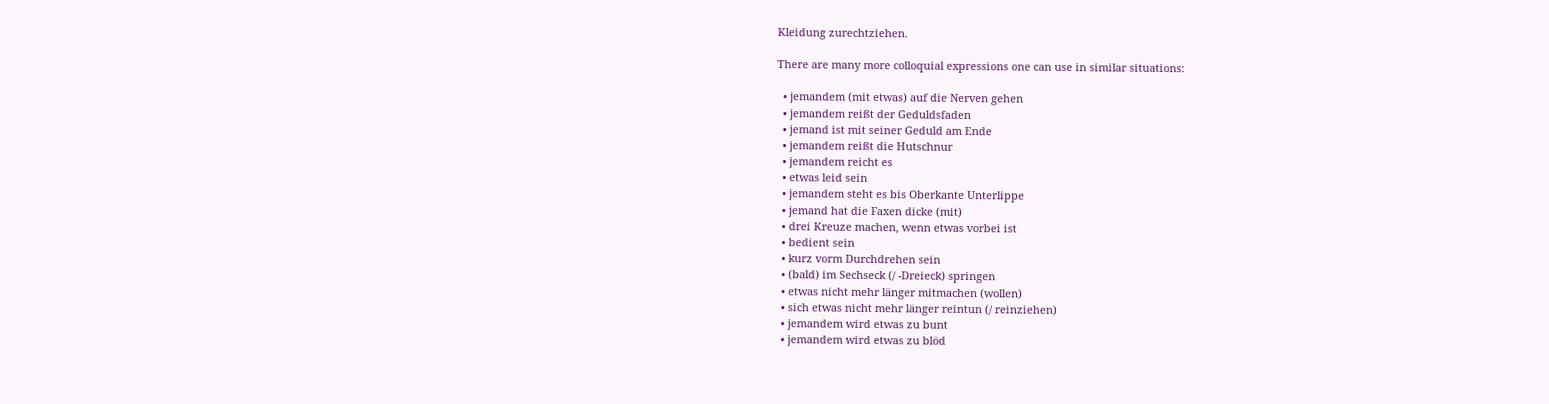Kleidung zurechtziehen.

There are many more colloquial expressions one can use in similar situations:

  • jemandem (mit etwas) auf die Nerven gehen
  • jemandem reißt der Geduldsfaden
  • jemand ist mit seiner Geduld am Ende
  • jemandem reißt die Hutschnur
  • jemandem reicht es
  • etwas leid sein
  • jemandem steht es bis Oberkante Unterlippe
  • jemand hat die Faxen dicke (mit)
  • drei Kreuze machen, wenn etwas vorbei ist
  • bedient sein
  • kurz vorm Durchdrehen sein
  • (bald) im Sechseck (/ -Dreieck) springen
  • etwas nicht mehr länger mitmachen (wollen)
  • sich etwas nicht mehr länger reintun (/ reinziehen)
  • jemandem wird etwas zu bunt
  • jemandem wird etwas zu blöd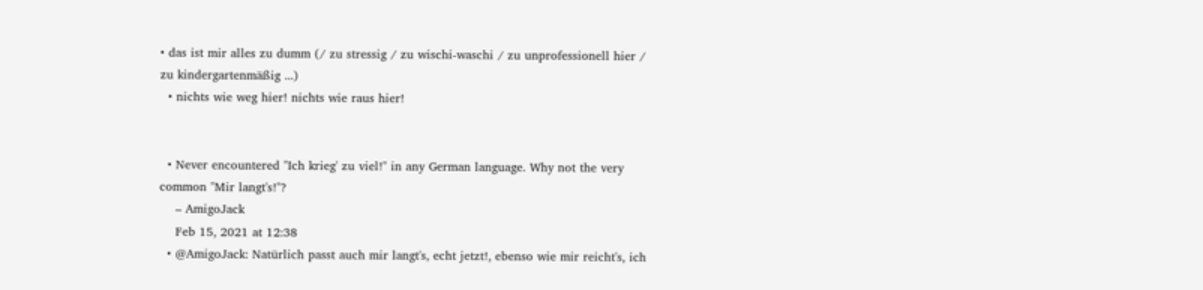• das ist mir alles zu dumm (/ zu stressig / zu wischi-waschi / zu unprofessionell hier / zu kindergartenmäßig ...)
  • nichts wie weg hier! nichts wie raus hier!


  • Never encountered "Ich krieg' zu viel!" in any German language. Why not the very common "Mir langt's!"?
    – AmigoJack
    Feb 15, 2021 at 12:38
  • @AmigoJack: Natürlich passt auch mir langt's, echt jetzt!, ebenso wie mir reicht's, ich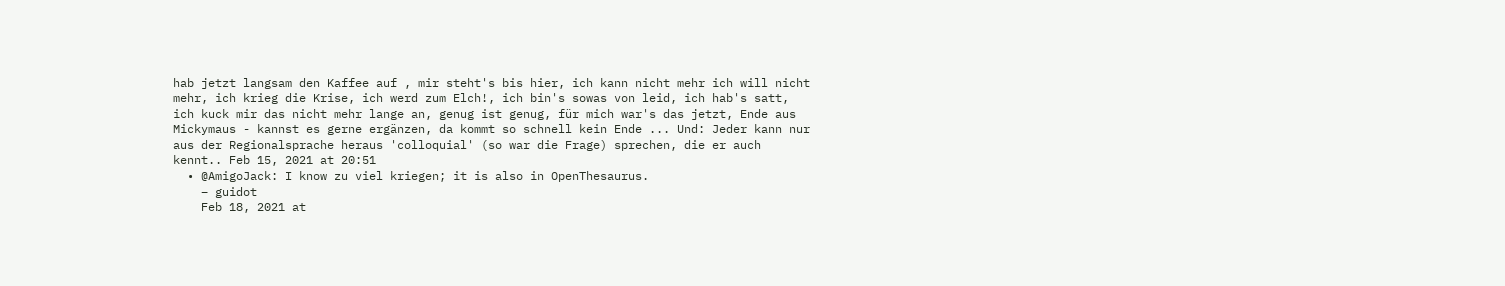hab jetzt langsam den Kaffee auf , mir steht's bis hier, ich kann nicht mehr ich will nicht mehr, ich krieg die Krise, ich werd zum Elch!, ich bin's sowas von leid, ich hab's satt, ich kuck mir das nicht mehr lange an, genug ist genug, für mich war's das jetzt, Ende aus Mickymaus - kannst es gerne ergänzen, da kommt so schnell kein Ende ... Und: Jeder kann nur aus der Regionalsprache heraus 'colloquial' (so war die Frage) sprechen, die er auch kennt.. Feb 15, 2021 at 20:51
  • @AmigoJack: I know zu viel kriegen; it is also in OpenThesaurus.
    – guidot
    Feb 18, 2021 at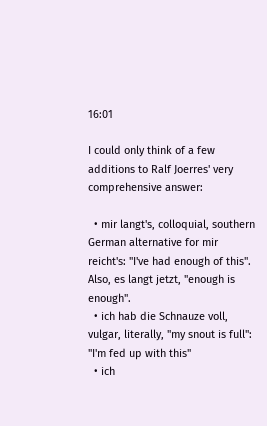16:01

I could only think of a few additions to Ralf Joerres' very comprehensive answer:

  • mir langt's, colloquial, southern German alternative for mir reicht's: "I've had enough of this". Also, es langt jetzt, "enough is enough".
  • ich hab die Schnauze voll, vulgar, literally, "my snout is full": "I'm fed up with this"
  • ich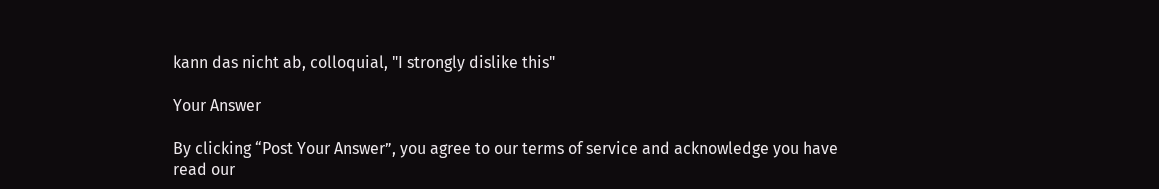kann das nicht ab, colloquial, "I strongly dislike this"

Your Answer

By clicking “Post Your Answer”, you agree to our terms of service and acknowledge you have read our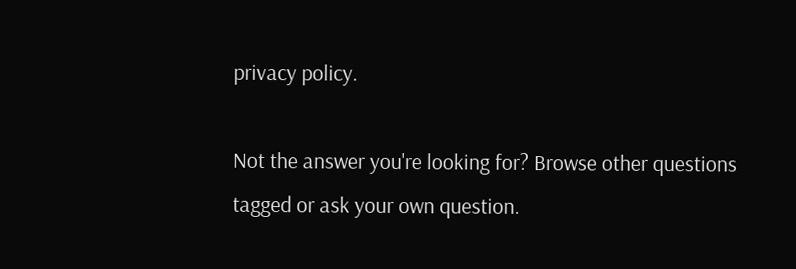privacy policy.

Not the answer you're looking for? Browse other questions tagged or ask your own question.